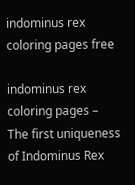indominus rex coloring pages free

indominus rex coloring pages – The first uniqueness of Indominus Rex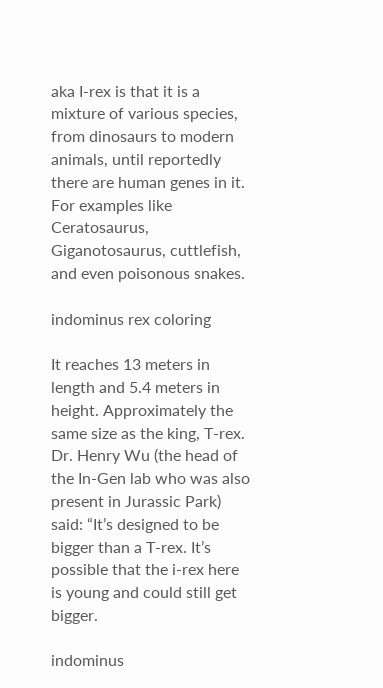aka I-rex is that it is a mixture of various species, from dinosaurs to modern animals, until reportedly there are human genes in it. For examples like Ceratosaurus, Giganotosaurus, cuttlefish, and even poisonous snakes.

indominus rex coloring

It reaches 13 meters in length and 5.4 meters in height. Approximately the same size as the king, T-rex. Dr. Henry Wu (the head of the In-Gen lab who was also present in Jurassic Park) said: “It’s designed to be bigger than a T-rex. It’s possible that the i-rex here is young and could still get bigger.

indominus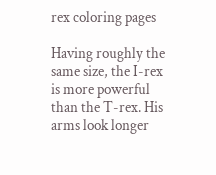rex coloring pages

Having roughly the same size, the I-rex is more powerful than the T-rex. His arms look longer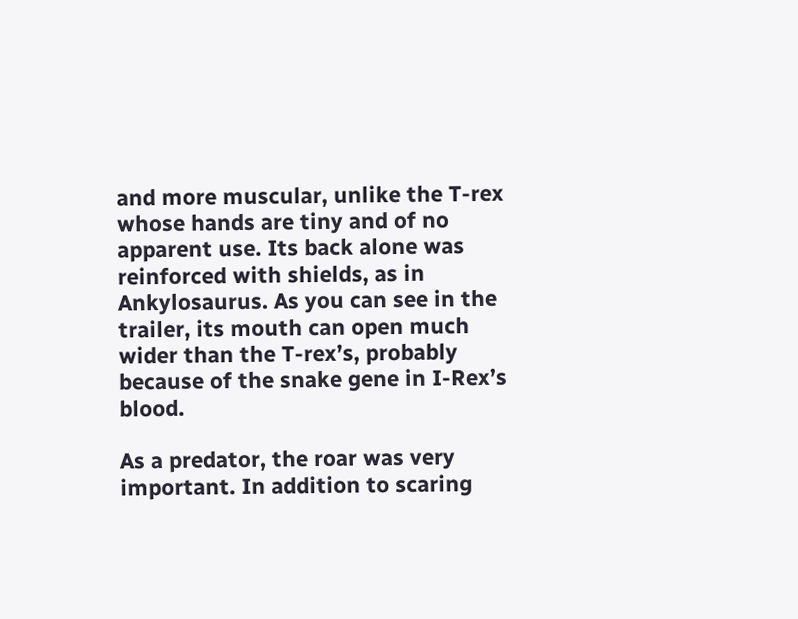and more muscular, unlike the T-rex whose hands are tiny and of no apparent use. Its back alone was reinforced with shields, as in Ankylosaurus. As you can see in the trailer, its mouth can open much wider than the T-rex’s, probably because of the snake gene in I-Rex’s blood.

As a predator, the roar was very important. In addition to scaring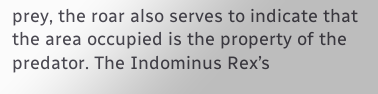prey, the roar also serves to indicate that the area occupied is the property of the predator. The Indominus Rex’s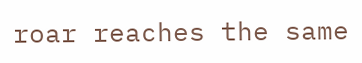roar reaches the same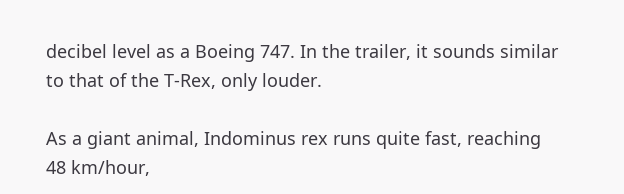decibel level as a Boeing 747. In the trailer, it sounds similar to that of the T-Rex, only louder.

As a giant animal, Indominus rex runs quite fast, reaching 48 km/hour,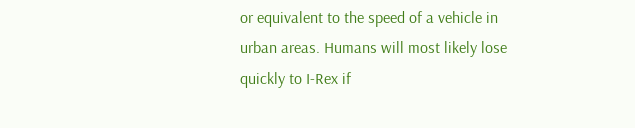or equivalent to the speed of a vehicle in urban areas. Humans will most likely lose quickly to I-Rex if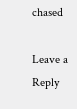chased

Leave a Reply